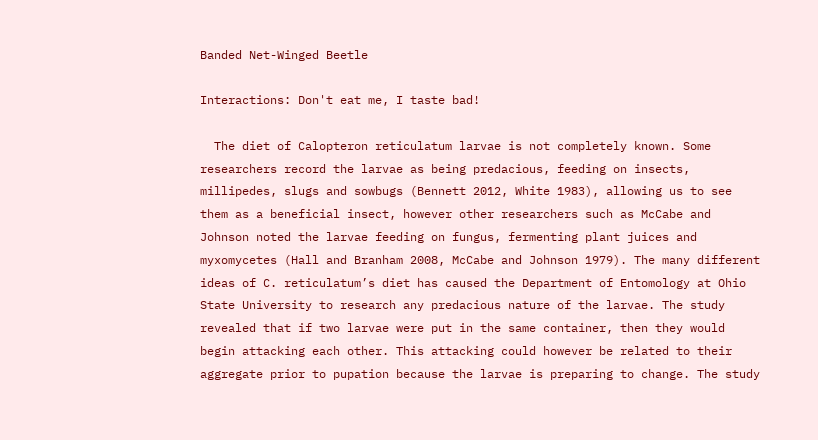Banded Net-Winged Beetle

Interactions: Don't eat me, I taste bad!

  The diet of Calopteron reticulatum larvae is not completely known. Some researchers record the larvae as being predacious, feeding on insects, millipedes, slugs and sowbugs (Bennett 2012, White 1983), allowing us to see them as a beneficial insect, however other researchers such as McCabe and Johnson noted the larvae feeding on fungus, fermenting plant juices and myxomycetes (Hall and Branham 2008, McCabe and Johnson 1979). The many different ideas of C. reticulatum’s diet has caused the Department of Entomology at Ohio State University to research any predacious nature of the larvae. The study revealed that if two larvae were put in the same container, then they would begin attacking each other. This attacking could however be related to their aggregate prior to pupation because the larvae is preparing to change. The study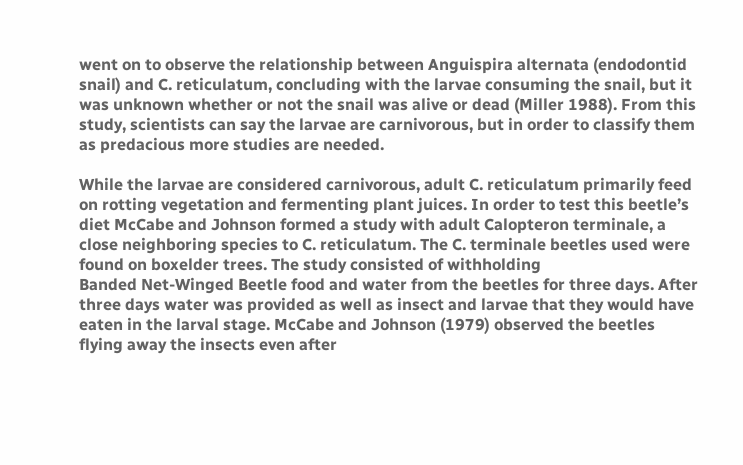went on to observe the relationship between Anguispira alternata (endodontid snail) and C. reticulatum, concluding with the larvae consuming the snail, but it was unknown whether or not the snail was alive or dead (Miller 1988). From this study, scientists can say the larvae are carnivorous, but in order to classify them as predacious more studies are needed.

While the larvae are considered carnivorous, adult C. reticulatum primarily feed on rotting vegetation and fermenting plant juices. In order to test this beetle’s diet McCabe and Johnson formed a study with adult Calopteron terminale, a close neighboring species to C. reticulatum. The C. terminale beetles used were found on boxelder trees. The study consisted of withholding
Banded Net-Winged Beetle food and water from the beetles for three days. After three days water was provided as well as insect and larvae that they would have eaten in the larval stage. McCabe and Johnson (1979) observed the beetles flying away the insects even after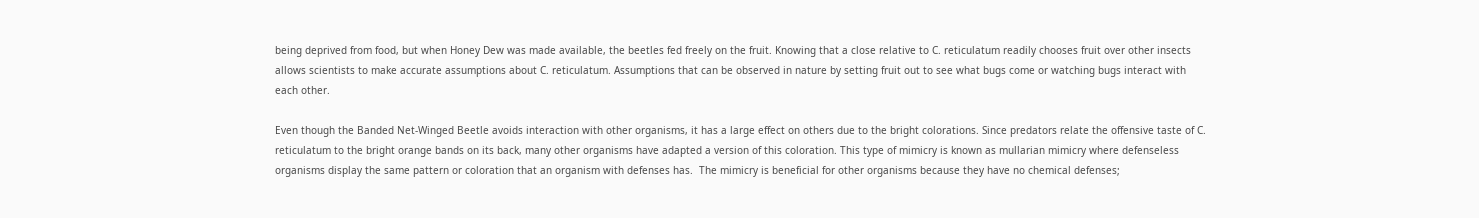being deprived from food, but when Honey Dew was made available, the beetles fed freely on the fruit. Knowing that a close relative to C. reticulatum readily chooses fruit over other insects allows scientists to make accurate assumptions about C. reticulatum. Assumptions that can be observed in nature by setting fruit out to see what bugs come or watching bugs interact with each other.

Even though the Banded Net-Winged Beetle avoids interaction with other organisms, it has a large effect on others due to the bright colorations. Since predators relate the offensive taste of C. reticulatum to the bright orange bands on its back, many other organisms have adapted a version of this coloration. This type of mimicry is known as mullarian mimicry where defenseless organisms display the same pattern or coloration that an organism with defenses has.  The mimicry is beneficial for other organisms because they have no chemical defenses;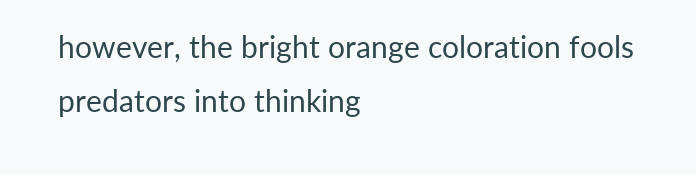however, the bright orange coloration fools predators into thinking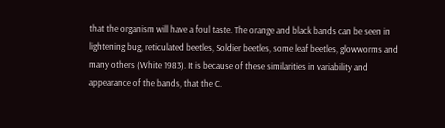that the organism will have a foul taste. The orange and black bands can be seen in
lightening bug, reticulated beetles, Soldier beetles, some leaf beetles, glowworms and many others (White 1983). It is because of these similarities in variability and appearance of the bands, that the C.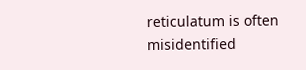reticulatum is often misidentified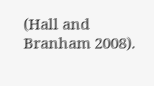(Hall and Branham 2008).